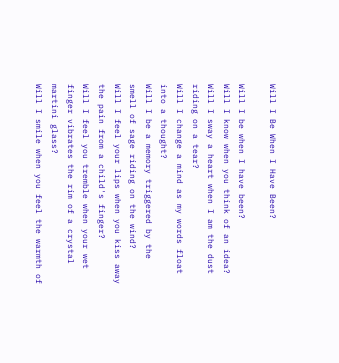Will I Be When I Have Been?

Will I be when I have been?
Will I know when you think of an idea?
Will I sway a heart when I am the dust riding on a tear?
Will I change a mind as my words float into a thought?
Will I be a memory triggered by the smell of sage riding on the wind?
Will I feel your lips when you kiss away the pain from a child's finger?
Will I feel you tremble when your wet finger vibrates the rim of a crystal martini glass?
Will I smile when you feel the warmth of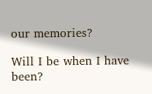our memories?

Will I be when I have been?